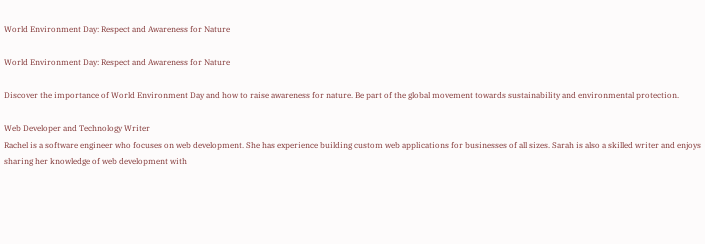World Environment Day: Respect and Awareness for Nature

World Environment Day: Respect and Awareness for Nature

Discover the importance of World Environment Day and how to raise awareness for nature. Be part of the global movement towards sustainability and environmental protection.

Web Developer and Technology Writer
Rachel is a software engineer who focuses on web development. She has experience building custom web applications for businesses of all sizes. Sarah is also a skilled writer and enjoys sharing her knowledge of web development with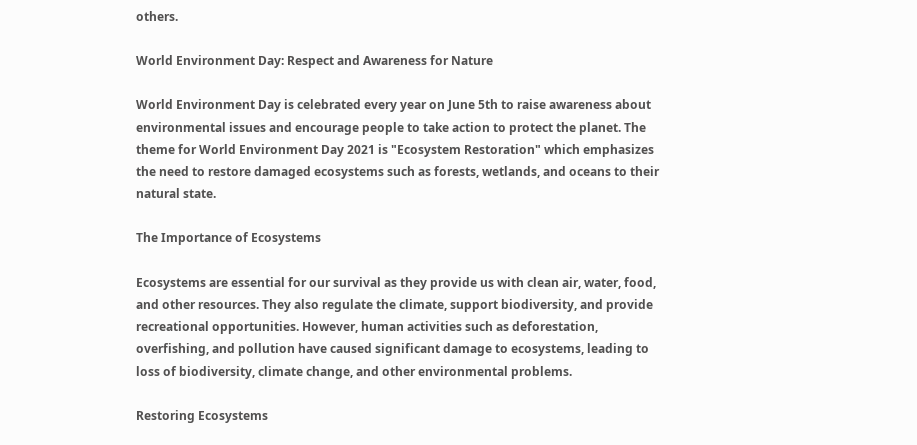others.

World Environment Day: Respect and Awareness for Nature

World Environment Day is celebrated every year on June 5th to raise awareness about environmental issues and encourage people to take action to protect the planet. The theme for World Environment Day 2021 is "Ecosystem Restoration" which emphasizes the need to restore damaged ecosystems such as forests, wetlands, and oceans to their natural state.

The Importance of Ecosystems

Ecosystems are essential for our survival as they provide us with clean air, water, food, and other resources. They also regulate the climate, support biodiversity, and provide recreational opportunities. However, human activities such as deforestation, overfishing, and pollution have caused significant damage to ecosystems, leading to loss of biodiversity, climate change, and other environmental problems.

Restoring Ecosystems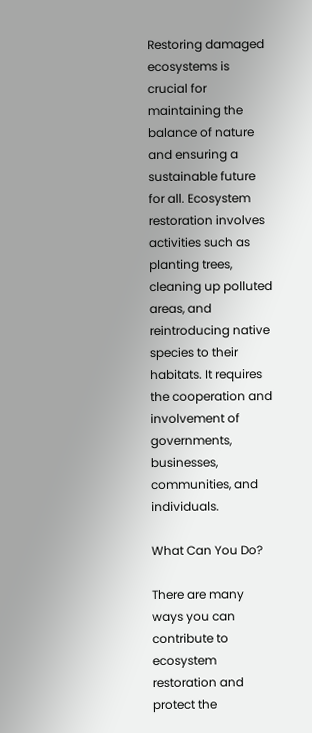Restoring damaged ecosystems is crucial for maintaining the balance of nature and ensuring a sustainable future for all. Ecosystem restoration involves activities such as planting trees, cleaning up polluted areas, and reintroducing native species to their habitats. It requires the cooperation and involvement of governments, businesses, communities, and individuals.

What Can You Do?

There are many ways you can contribute to ecosystem restoration and protect the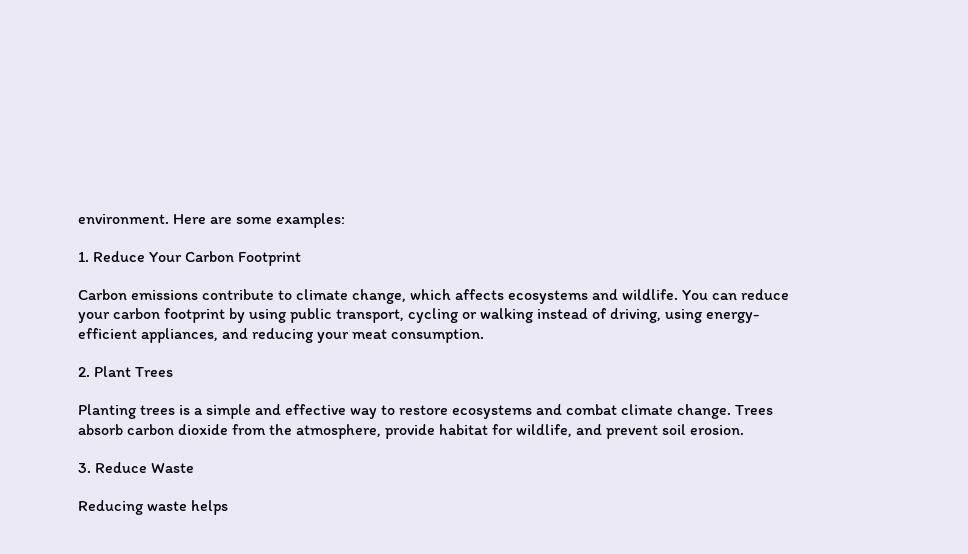environment. Here are some examples:

1. Reduce Your Carbon Footprint

Carbon emissions contribute to climate change, which affects ecosystems and wildlife. You can reduce your carbon footprint by using public transport, cycling or walking instead of driving, using energy-efficient appliances, and reducing your meat consumption.

2. Plant Trees

Planting trees is a simple and effective way to restore ecosystems and combat climate change. Trees absorb carbon dioxide from the atmosphere, provide habitat for wildlife, and prevent soil erosion.

3. Reduce Waste

Reducing waste helps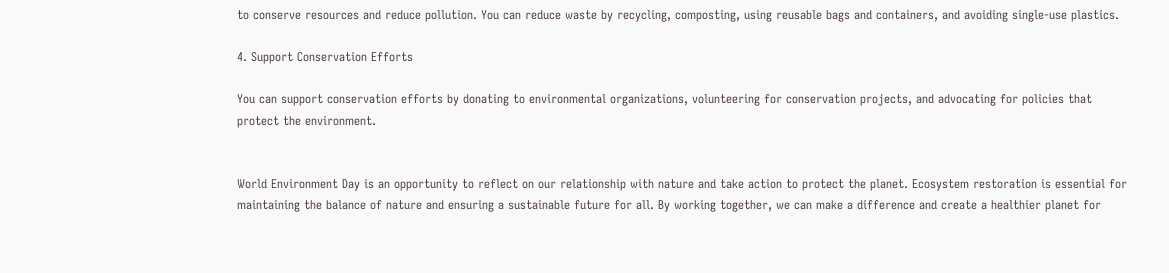to conserve resources and reduce pollution. You can reduce waste by recycling, composting, using reusable bags and containers, and avoiding single-use plastics.

4. Support Conservation Efforts

You can support conservation efforts by donating to environmental organizations, volunteering for conservation projects, and advocating for policies that protect the environment.


World Environment Day is an opportunity to reflect on our relationship with nature and take action to protect the planet. Ecosystem restoration is essential for maintaining the balance of nature and ensuring a sustainable future for all. By working together, we can make a difference and create a healthier planet for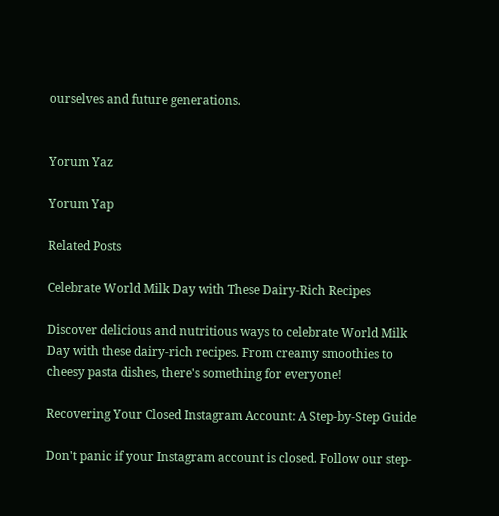ourselves and future generations.


Yorum Yaz

Yorum Yap

Related Posts

Celebrate World Milk Day with These Dairy-Rich Recipes

Discover delicious and nutritious ways to celebrate World Milk Day with these dairy-rich recipes. From creamy smoothies to cheesy pasta dishes, there's something for everyone!

Recovering Your Closed Instagram Account: A Step-by-Step Guide

Don't panic if your Instagram account is closed. Follow our step-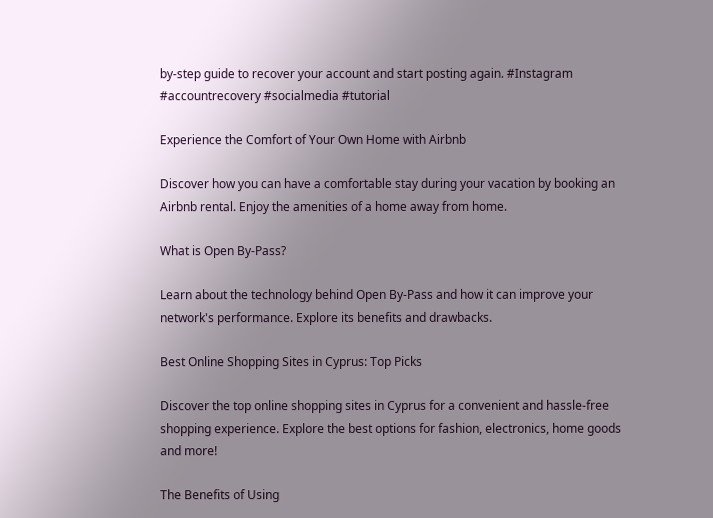by-step guide to recover your account and start posting again. #Instagram #accountrecovery #socialmedia #tutorial

Experience the Comfort of Your Own Home with Airbnb

Discover how you can have a comfortable stay during your vacation by booking an Airbnb rental. Enjoy the amenities of a home away from home.

What is Open By-Pass?

Learn about the technology behind Open By-Pass and how it can improve your network's performance. Explore its benefits and drawbacks.

Best Online Shopping Sites in Cyprus: Top Picks

Discover the top online shopping sites in Cyprus for a convenient and hassle-free shopping experience. Explore the best options for fashion, electronics, home goods and more!

The Benefits of Using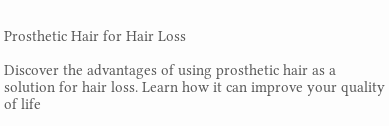Prosthetic Hair for Hair Loss

Discover the advantages of using prosthetic hair as a solution for hair loss. Learn how it can improve your quality of life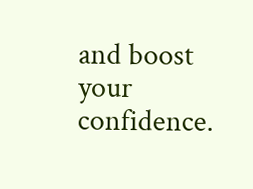and boost your confidence.